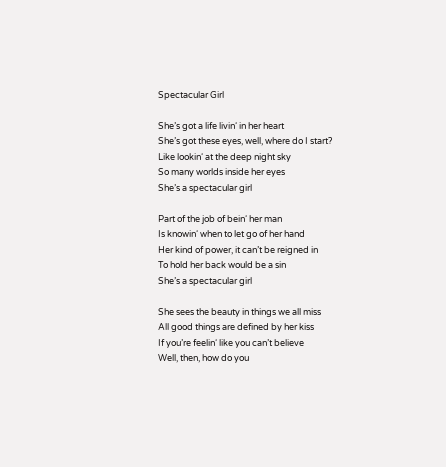Spectacular Girl

She’s got a life livin‘ in her heart
She’s got these eyes, well, where do I start?
Like lookin‘ at the deep night sky
So many worlds inside her eyes
She’s a spectacular girl

Part of the job of bein‘ her man
Is knowin‘ when to let go of her hand
Her kind of power, it can’t be reigned in
To hold her back would be a sin
She’s a spectacular girl

She sees the beauty in things we all miss
All good things are defined by her kiss
If you’re feelin‘ like you can’t believe
Well, then, how do you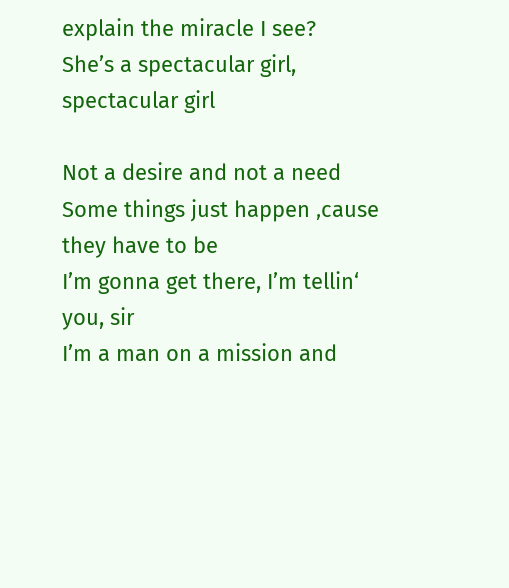explain the miracle I see?
She’s a spectacular girl, spectacular girl

Not a desire and not a need
Some things just happen ‚cause they have to be
I’m gonna get there, I’m tellin‘ you, sir
I’m a man on a mission and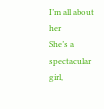I’m all about her
She’s a spectacular girl,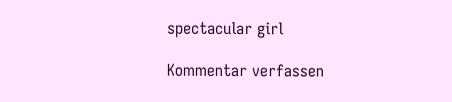spectacular girl

Kommentar verfassen